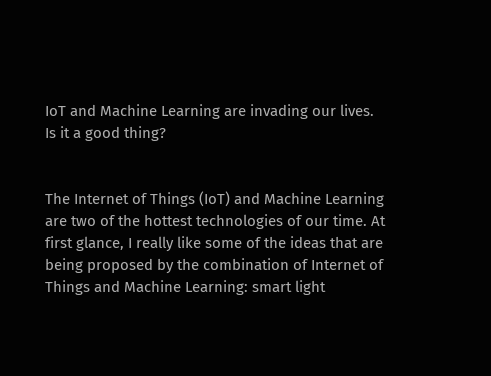IoT and Machine Learning are invading our lives. Is it a good thing?


The Internet of Things (IoT) and Machine Learning are two of the hottest technologies of our time. At first glance, I really like some of the ideas that are being proposed by the combination of Internet of Things and Machine Learning: smart light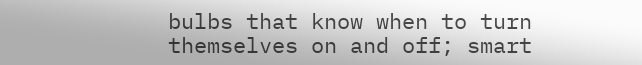bulbs that know when to turn themselves on and off; smart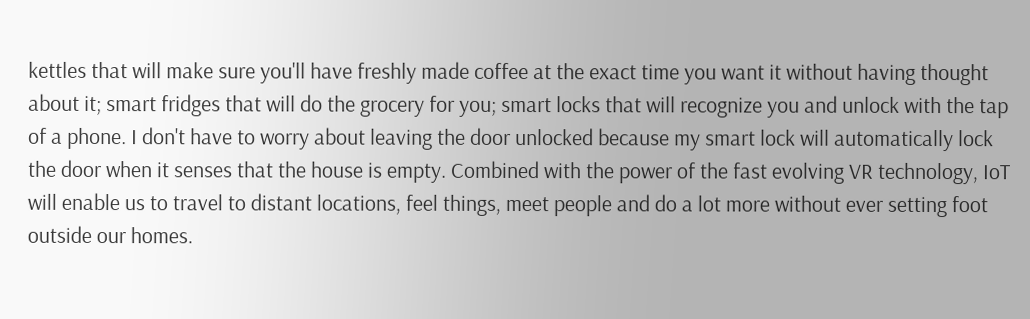kettles that will make sure you'll have freshly made coffee at the exact time you want it without having thought about it; smart fridges that will do the grocery for you; smart locks that will recognize you and unlock with the tap of a phone. I don't have to worry about leaving the door unlocked because my smart lock will automatically lock the door when it senses that the house is empty. Combined with the power of the fast evolving VR technology, IoT will enable us to travel to distant locations, feel things, meet people and do a lot more without ever setting foot outside our homes.